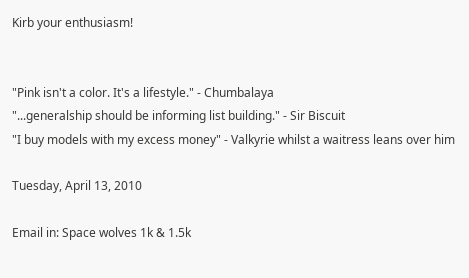Kirb your enthusiasm!


"Pink isn't a color. It's a lifestyle." - Chumbalaya
"...generalship should be informing list building." - Sir Biscuit
"I buy models with my excess money" - Valkyrie whilst a waitress leans over him

Tuesday, April 13, 2010

Email in: Space wolves 1k & 1.5k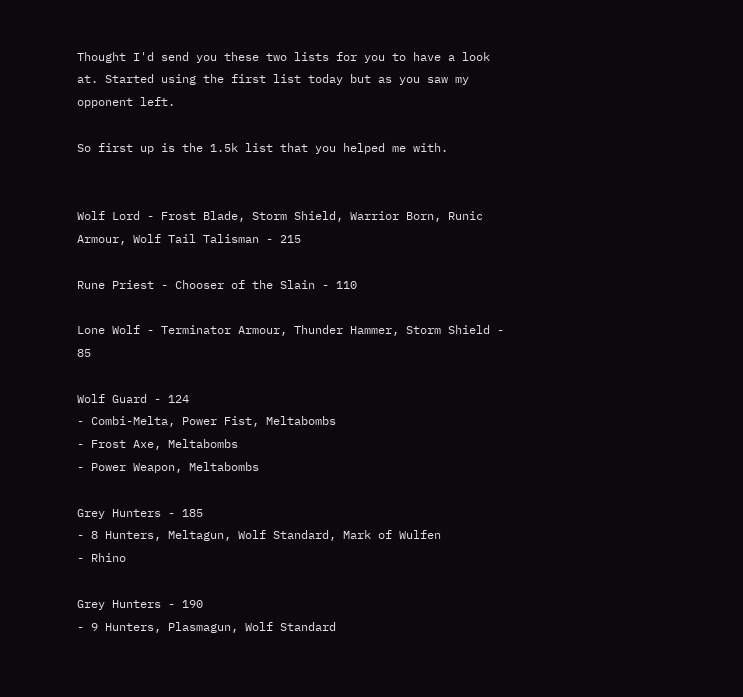Thought I'd send you these two lists for you to have a look at. Started using the first list today but as you saw my opponent left.

So first up is the 1.5k list that you helped me with.


Wolf Lord - Frost Blade, Storm Shield, Warrior Born, Runic Armour, Wolf Tail Talisman - 215

Rune Priest - Chooser of the Slain - 110

Lone Wolf - Terminator Armour, Thunder Hammer, Storm Shield - 85

Wolf Guard - 124
- Combi-Melta, Power Fist, Meltabombs
- Frost Axe, Meltabombs
- Power Weapon, Meltabombs

Grey Hunters - 185
- 8 Hunters, Meltagun, Wolf Standard, Mark of Wulfen
- Rhino

Grey Hunters - 190
- 9 Hunters, Plasmagun, Wolf Standard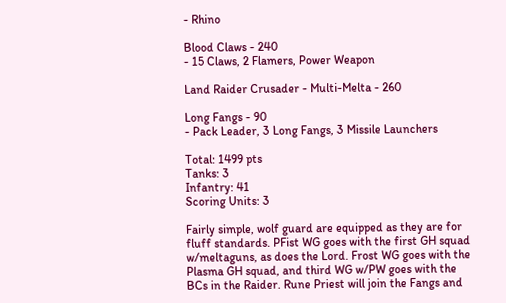- Rhino

Blood Claws - 240
- 15 Claws, 2 Flamers, Power Weapon

Land Raider Crusader - Multi-Melta - 260

Long Fangs - 90
- Pack Leader, 3 Long Fangs, 3 Missile Launchers

Total: 1499 pts
Tanks: 3
Infantry: 41
Scoring Units: 3

Fairly simple, wolf guard are equipped as they are for fluff standards. PFist WG goes with the first GH squad w/meltaguns, as does the Lord. Frost WG goes with the Plasma GH squad, and third WG w/PW goes with the BCs in the Raider. Rune Priest will join the Fangs and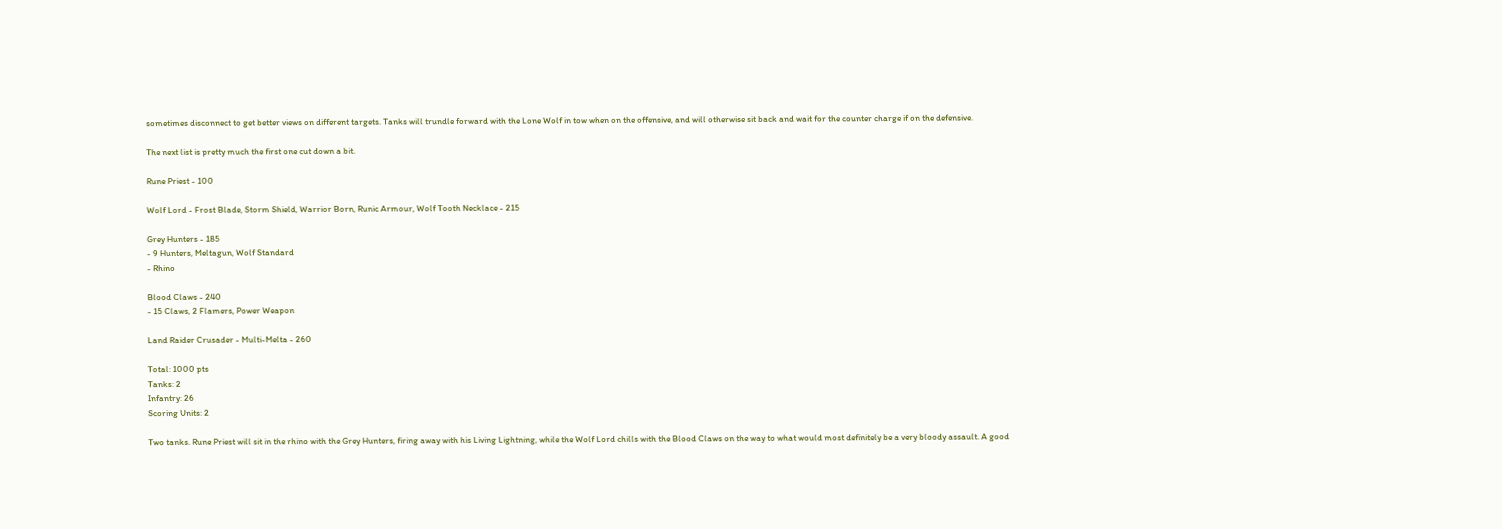sometimes disconnect to get better views on different targets. Tanks will trundle forward with the Lone Wolf in tow when on the offensive, and will otherwise sit back and wait for the counter charge if on the defensive.

The next list is pretty much the first one cut down a bit.

Rune Priest - 100

Wolf Lord - Frost Blade, Storm Shield, Warrior Born, Runic Armour, Wolf Tooth Necklace - 215

Grey Hunters - 185
- 9 Hunters, Meltagun, Wolf Standard
- Rhino

Blood Claws - 240
- 15 Claws, 2 Flamers, Power Weapon

Land Raider Crusader - Multi-Melta - 260

Total: 1000 pts
Tanks: 2
Infantry: 26
Scoring Units: 2

Two tanks. Rune Priest will sit in the rhino with the Grey Hunters, firing away with his Living Lightning, while the Wolf Lord chills with the Blood Claws on the way to what would most definitely be a very bloody assault. A good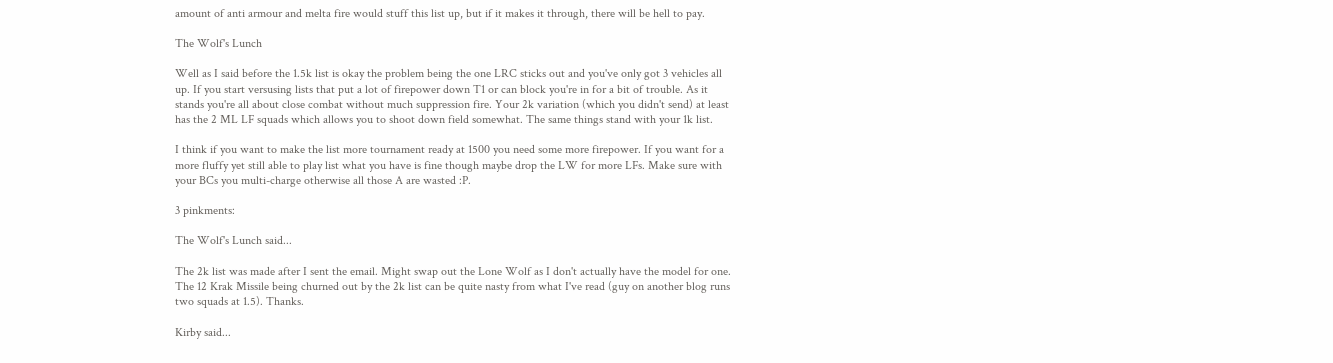amount of anti armour and melta fire would stuff this list up, but if it makes it through, there will be hell to pay.

The Wolf's Lunch

Well as I said before the 1.5k list is okay the problem being the one LRC sticks out and you've only got 3 vehicles all up. If you start versusing lists that put a lot of firepower down T1 or can block you're in for a bit of trouble. As it stands you're all about close combat without much suppression fire. Your 2k variation (which you didn't send) at least has the 2 ML LF squads which allows you to shoot down field somewhat. The same things stand with your 1k list.

I think if you want to make the list more tournament ready at 1500 you need some more firepower. If you want for a more fluffy yet still able to play list what you have is fine though maybe drop the LW for more LFs. Make sure with your BCs you multi-charge otherwise all those A are wasted :P.

3 pinkments:

The Wolf's Lunch said...

The 2k list was made after I sent the email. Might swap out the Lone Wolf as I don't actually have the model for one. The 12 Krak Missile being churned out by the 2k list can be quite nasty from what I've read (guy on another blog runs two squads at 1.5). Thanks.

Kirby said...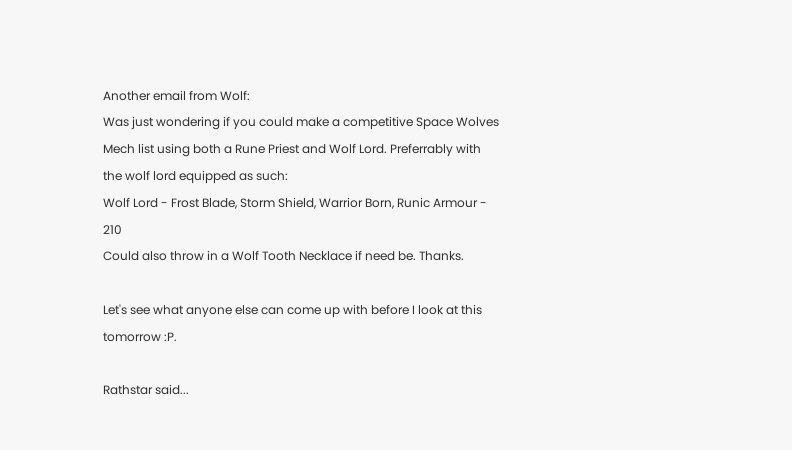Another email from Wolf:
Was just wondering if you could make a competitive Space Wolves Mech list using both a Rune Priest and Wolf Lord. Preferrably with the wolf lord equipped as such:
Wolf Lord - Frost Blade, Storm Shield, Warrior Born, Runic Armour - 210
Could also throw in a Wolf Tooth Necklace if need be. Thanks.

Let's see what anyone else can come up with before I look at this tomorrow :P.

Rathstar said...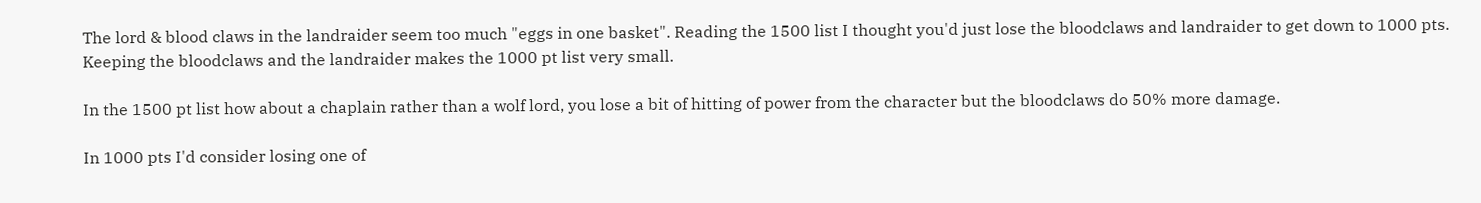The lord & blood claws in the landraider seem too much "eggs in one basket". Reading the 1500 list I thought you'd just lose the bloodclaws and landraider to get down to 1000 pts. Keeping the bloodclaws and the landraider makes the 1000 pt list very small.

In the 1500 pt list how about a chaplain rather than a wolf lord, you lose a bit of hitting of power from the character but the bloodclaws do 50% more damage.

In 1000 pts I'd consider losing one of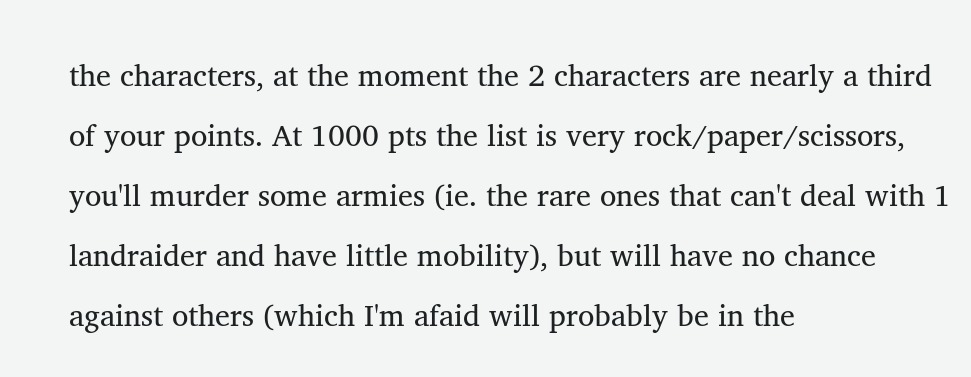the characters, at the moment the 2 characters are nearly a third of your points. At 1000 pts the list is very rock/paper/scissors, you'll murder some armies (ie. the rare ones that can't deal with 1 landraider and have little mobility), but will have no chance against others (which I'm afaid will probably be in the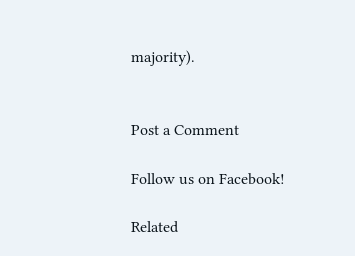majority).


Post a Comment

Follow us on Facebook!

Related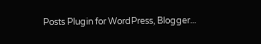Posts Plugin for WordPress, Blogger...